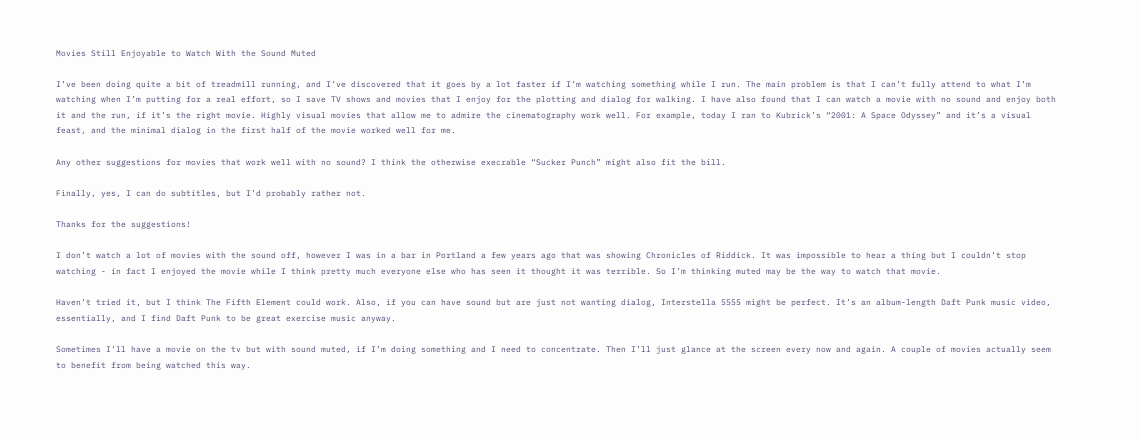Movies Still Enjoyable to Watch With the Sound Muted

I’ve been doing quite a bit of treadmill running, and I’ve discovered that it goes by a lot faster if I’m watching something while I run. The main problem is that I can’t fully attend to what I’m watching when I’m putting for a real effort, so I save TV shows and movies that I enjoy for the plotting and dialog for walking. I have also found that I can watch a movie with no sound and enjoy both it and the run, if it’s the right movie. Highly visual movies that allow me to admire the cinematography work well. For example, today I ran to Kubrick’s “2001: A Space Odyssey” and it’s a visual feast, and the minimal dialog in the first half of the movie worked well for me.

Any other suggestions for movies that work well with no sound? I think the otherwise execrable “Sucker Punch” might also fit the bill.

Finally, yes, I can do subtitles, but I’d probably rather not.

Thanks for the suggestions!

I don’t watch a lot of movies with the sound off, however I was in a bar in Portland a few years ago that was showing Chronicles of Riddick. It was impossible to hear a thing but I couldn’t stop watching - in fact I enjoyed the movie while I think pretty much everyone else who has seen it thought it was terrible. So I’m thinking muted may be the way to watch that movie.

Haven’t tried it, but I think The Fifth Element could work. Also, if you can have sound but are just not wanting dialog, Interstella 5555 might be perfect. It’s an album-length Daft Punk music video, essentially, and I find Daft Punk to be great exercise music anyway.

Sometimes I’ll have a movie on the tv but with sound muted, if I’m doing something and I need to concentrate. Then I’ll just glance at the screen every now and again. A couple of movies actually seem to benefit from being watched this way.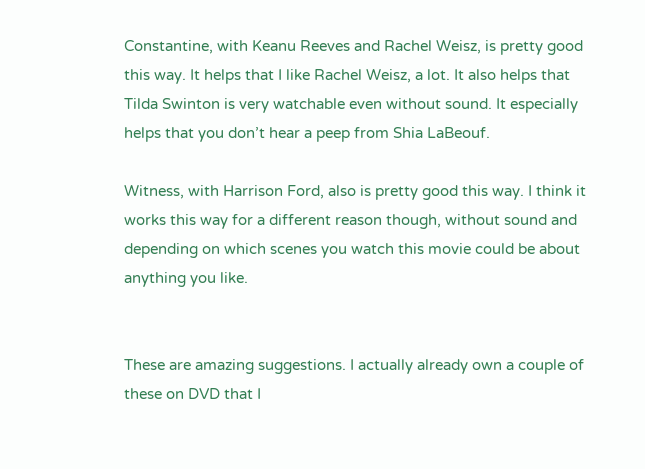Constantine, with Keanu Reeves and Rachel Weisz, is pretty good this way. It helps that I like Rachel Weisz, a lot. It also helps that Tilda Swinton is very watchable even without sound. It especially helps that you don’t hear a peep from Shia LaBeouf.

Witness, with Harrison Ford, also is pretty good this way. I think it works this way for a different reason though, without sound and depending on which scenes you watch this movie could be about anything you like.


These are amazing suggestions. I actually already own a couple of these on DVD that I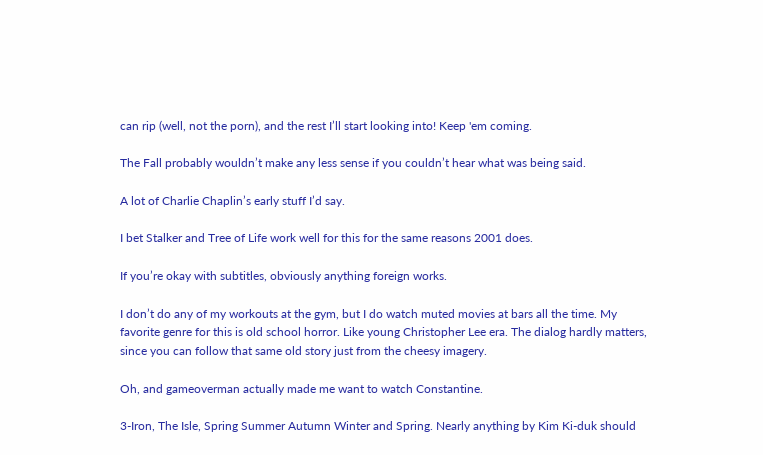can rip (well, not the porn), and the rest I’ll start looking into! Keep 'em coming.

The Fall probably wouldn’t make any less sense if you couldn’t hear what was being said.

A lot of Charlie Chaplin’s early stuff I’d say.

I bet Stalker and Tree of Life work well for this for the same reasons 2001 does.

If you’re okay with subtitles, obviously anything foreign works.

I don’t do any of my workouts at the gym, but I do watch muted movies at bars all the time. My favorite genre for this is old school horror. Like young Christopher Lee era. The dialog hardly matters, since you can follow that same old story just from the cheesy imagery.

Oh, and gameoverman actually made me want to watch Constantine.

3-Iron, The Isle, Spring Summer Autumn Winter and Spring. Nearly anything by Kim Ki-duk should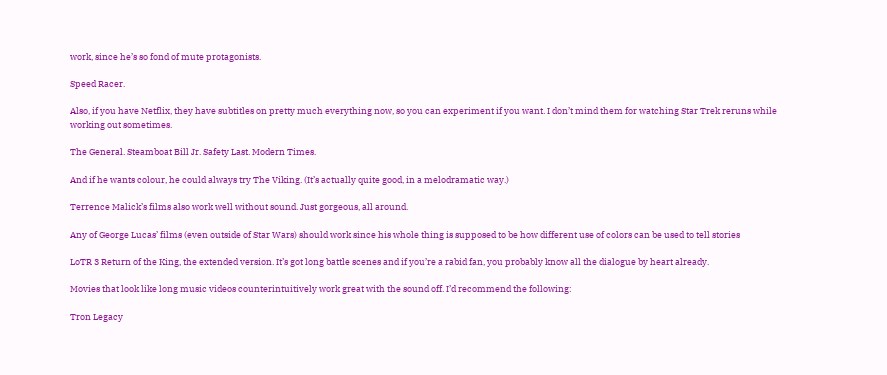work, since he’s so fond of mute protagonists.

Speed Racer.

Also, if you have Netflix, they have subtitles on pretty much everything now, so you can experiment if you want. I don’t mind them for watching Star Trek reruns while working out sometimes.

The General. Steamboat Bill Jr. Safety Last. Modern Times.

And if he wants colour, he could always try The Viking. (It’s actually quite good, in a melodramatic way.)

Terrence Malick’s films also work well without sound. Just gorgeous, all around.

Any of George Lucas’ films (even outside of Star Wars) should work since his whole thing is supposed to be how different use of colors can be used to tell stories

LoTR 3 Return of the King, the extended version. It’s got long battle scenes and if you’re a rabid fan, you probably know all the dialogue by heart already.

Movies that look like long music videos counterintuitively work great with the sound off. I’d recommend the following:

Tron Legacy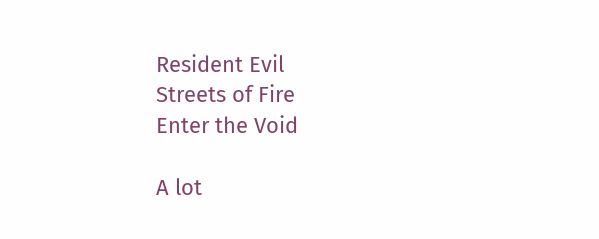Resident Evil
Streets of Fire
Enter the Void

A lot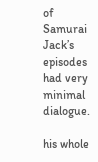of Samurai Jack’s episodes had very minimal dialogue.

his whole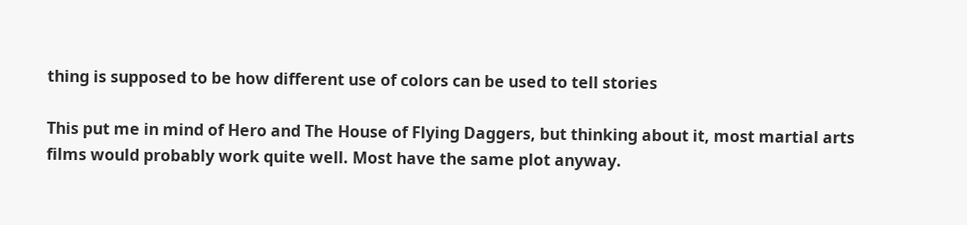thing is supposed to be how different use of colors can be used to tell stories

This put me in mind of Hero and The House of Flying Daggers, but thinking about it, most martial arts films would probably work quite well. Most have the same plot anyway.